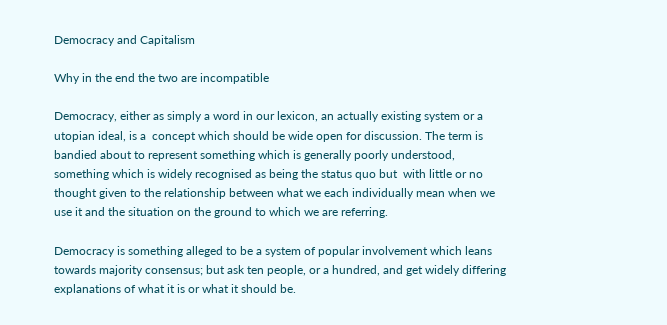Democracy and Capitalism

Why in the end the two are incompatible

Democracy, either as simply a word in our lexicon, an actually existing system or a utopian ideal, is a  concept which should be wide open for discussion. The term is bandied about to represent something which is generally poorly understood, something which is widely recognised as being the status quo but  with little or no thought given to the relationship between what we each individually mean when we use it and the situation on the ground to which we are referring.

Democracy is something alleged to be a system of popular involvement which leans towards majority consensus; but ask ten people, or a hundred, and get widely differing explanations of what it is or what it should be.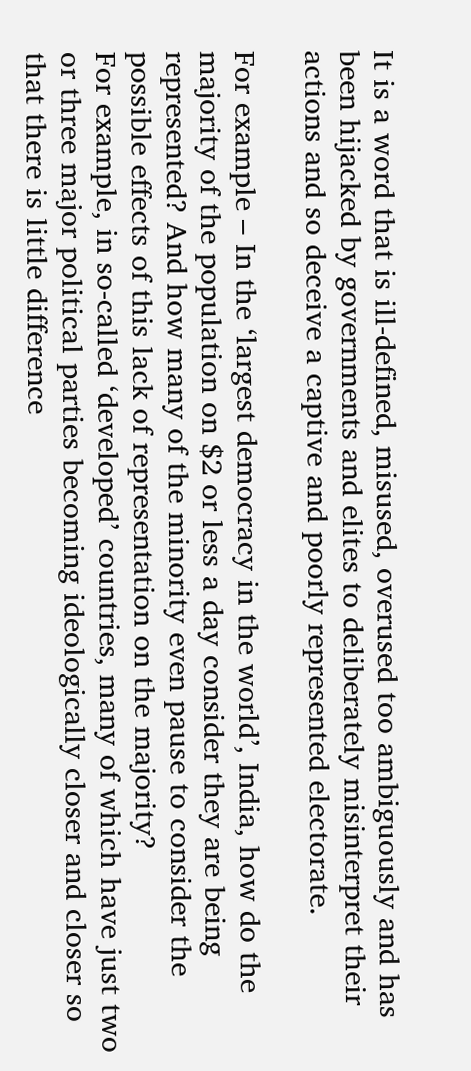It is a word that is ill-defined, misused, overused too ambiguously and has been hijacked by governments and elites to deliberately misinterpret their actions and so deceive a captive and poorly represented electorate.

For example – In the ‘largest democracy in the world’, India, how do the majority of the population on $2 or less a day consider they are being represented? And how many of the minority even pause to consider the possible effects of this lack of representation on the majority?
For example, in so-called ‘developed’ countries, many of which have just two or three major political parties becoming ideologically closer and closer so that there is little difference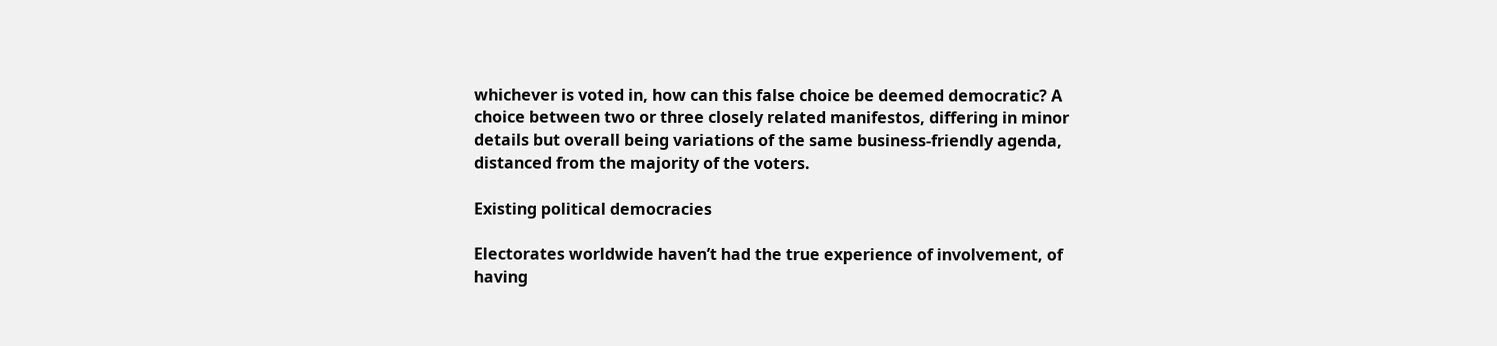whichever is voted in, how can this false choice be deemed democratic? A choice between two or three closely related manifestos, differing in minor details but overall being variations of the same business-friendly agenda, distanced from the majority of the voters.

Existing political democracies

Electorates worldwide haven’t had the true experience of involvement, of having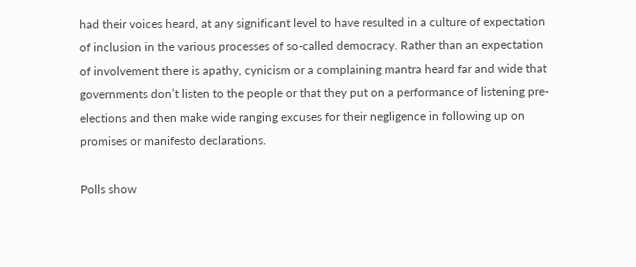had their voices heard, at any significant level to have resulted in a culture of expectation of inclusion in the various processes of so-called democracy. Rather than an expectation of involvement there is apathy, cynicism or a complaining mantra heard far and wide that governments don’t listen to the people or that they put on a performance of listening pre-elections and then make wide ranging excuses for their negligence in following up on promises or manifesto declarations.

Polls show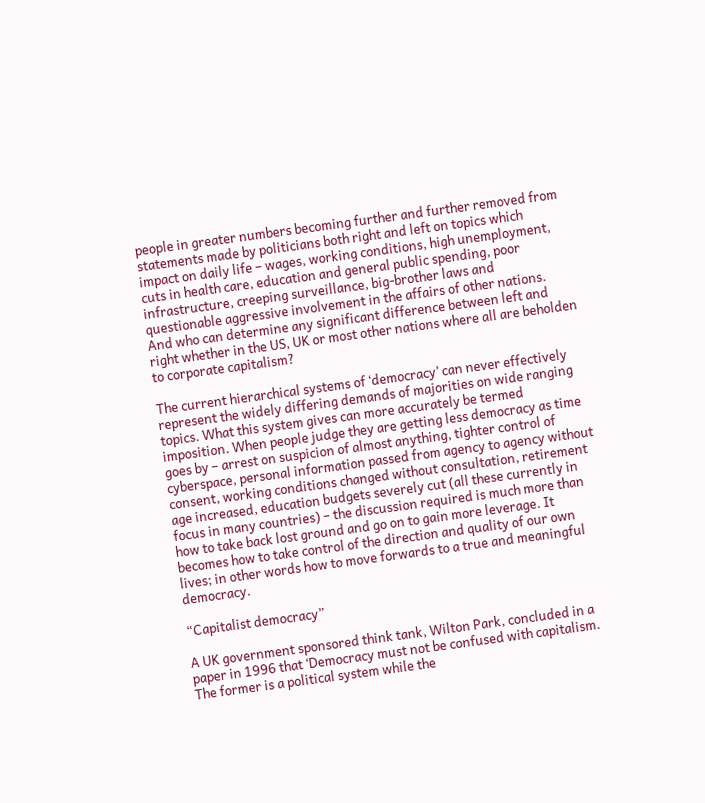people in greater numbers becoming further and further removed from statements made by politicians both right and left on topics which impact on daily life – wages, working conditions, high unemployment, cuts in health care, education and general public spending, poor infrastructure, creeping surveillance, big-brother laws and questionable aggressive involvement in the affairs of other nations. And who can determine any significant difference between left and right whether in the US, UK or most other nations where all are beholden to corporate capitalism?

The current hierarchical systems of ‘democracy’ can never effectively represent the widely differing demands of majorities on wide ranging topics. What this system gives can more accurately be termed imposition. When people judge they are getting less democracy as time goes by – arrest on suspicion of almost anything, tighter control of cyberspace, personal information passed from agency to agency without consent, working conditions changed without consultation, retirement age increased, education budgets severely cut (all these currently in focus in many countries) – the discussion required is much more than how to take back lost ground and go on to gain more leverage. It becomes how to take control of the direction and quality of our own lives; in other words how to move forwards to a true and meaningful democracy.

“Capitalist democracy”

A UK government sponsored think tank, Wilton Park, concluded in a paper in 1996 that ‘Democracy must not be confused with capitalism. The former is a political system while the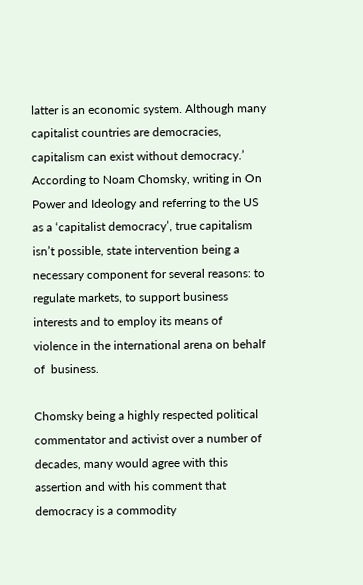latter is an economic system. Although many capitalist countries are democracies, capitalism can exist without democracy.’
According to Noam Chomsky, writing in On Power and Ideology and referring to the US as a ‘capitalist democracy’, true capitalism isn’t possible, state intervention being a necessary component for several reasons: to regulate markets, to support business interests and to employ its means of violence in the international arena on behalf of  business.

Chomsky being a highly respected political commentator and activist over a number of decades, many would agree with this assertion and with his comment that democracy is a commodity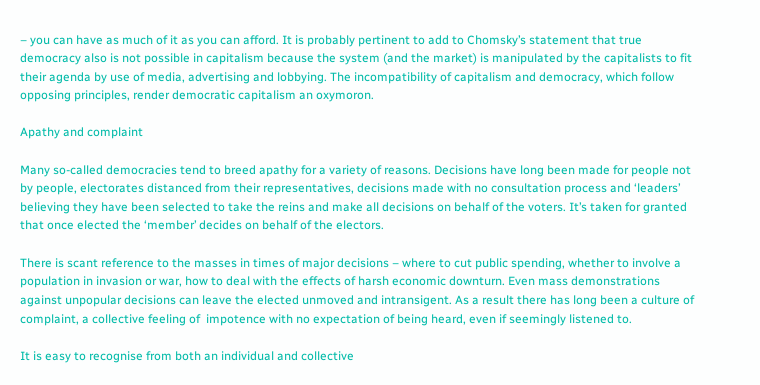– you can have as much of it as you can afford. It is probably pertinent to add to Chomsky’s statement that true democracy also is not possible in capitalism because the system (and the market) is manipulated by the capitalists to fit their agenda by use of media, advertising and lobbying. The incompatibility of capitalism and democracy, which follow opposing principles, render democratic capitalism an oxymoron.

Apathy and complaint

Many so-called democracies tend to breed apathy for a variety of reasons. Decisions have long been made for people not by people, electorates distanced from their representatives, decisions made with no consultation process and ‘leaders’ believing they have been selected to take the reins and make all decisions on behalf of the voters. It’s taken for granted that once elected the ‘member’ decides on behalf of the electors.

There is scant reference to the masses in times of major decisions – where to cut public spending, whether to involve a population in invasion or war, how to deal with the effects of harsh economic downturn. Even mass demonstrations against unpopular decisions can leave the elected unmoved and intransigent. As a result there has long been a culture of complaint, a collective feeling of  impotence with no expectation of being heard, even if seemingly listened to.

It is easy to recognise from both an individual and collective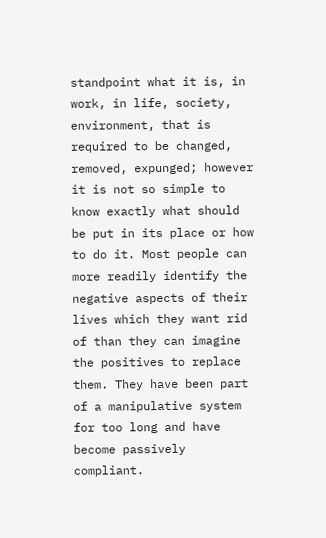standpoint what it is, in work, in life, society, environment, that is required to be changed, removed, expunged; however it is not so simple to know exactly what should be put in its place or how to do it. Most people can more readily identify the negative aspects of their lives which they want rid of than they can imagine the positives to replace them. They have been part of a manipulative system for too long and have become passively compliant.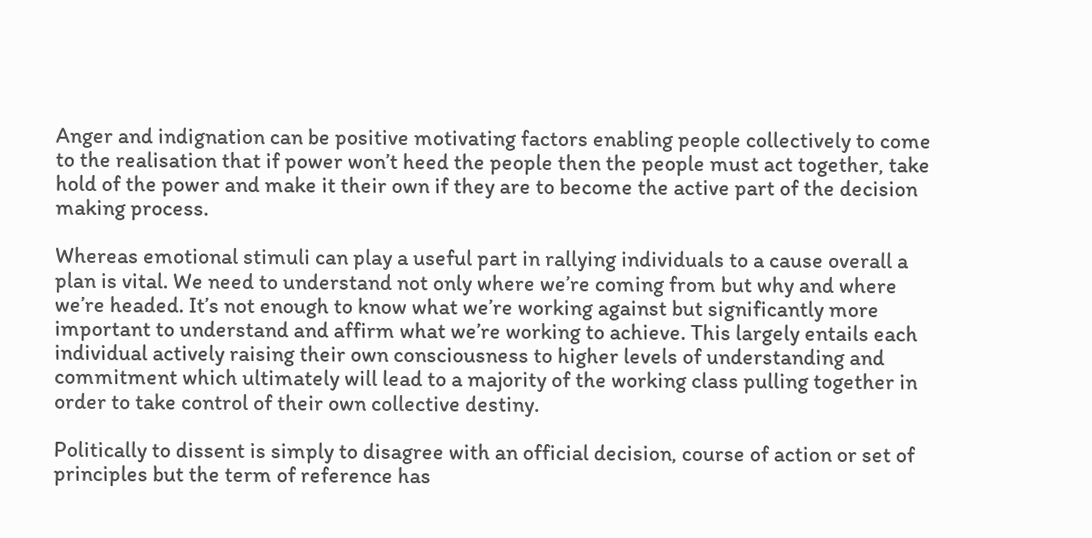Anger and indignation can be positive motivating factors enabling people collectively to come to the realisation that if power won’t heed the people then the people must act together, take hold of the power and make it their own if they are to become the active part of the decision making process.

Whereas emotional stimuli can play a useful part in rallying individuals to a cause overall a plan is vital. We need to understand not only where we’re coming from but why and where we’re headed. It’s not enough to know what we’re working against but significantly more important to understand and affirm what we’re working to achieve. This largely entails each individual actively raising their own consciousness to higher levels of understanding and commitment which ultimately will lead to a majority of the working class pulling together in order to take control of their own collective destiny.

Politically to dissent is simply to disagree with an official decision, course of action or set of principles but the term of reference has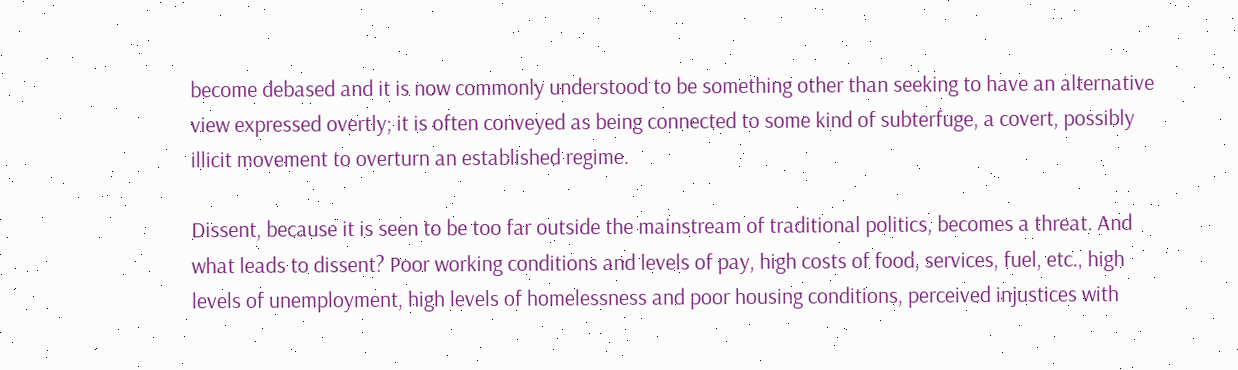become debased and it is now commonly understood to be something other than seeking to have an alternative view expressed overtly; it is often conveyed as being connected to some kind of subterfuge, a covert, possibly illicit movement to overturn an established regime.

Dissent, because it is seen to be too far outside the mainstream of traditional politics, becomes a threat. And what leads to dissent? Poor working conditions and levels of pay, high costs of food, services, fuel, etc., high levels of unemployment, high levels of homelessness and poor housing conditions, perceived injustices with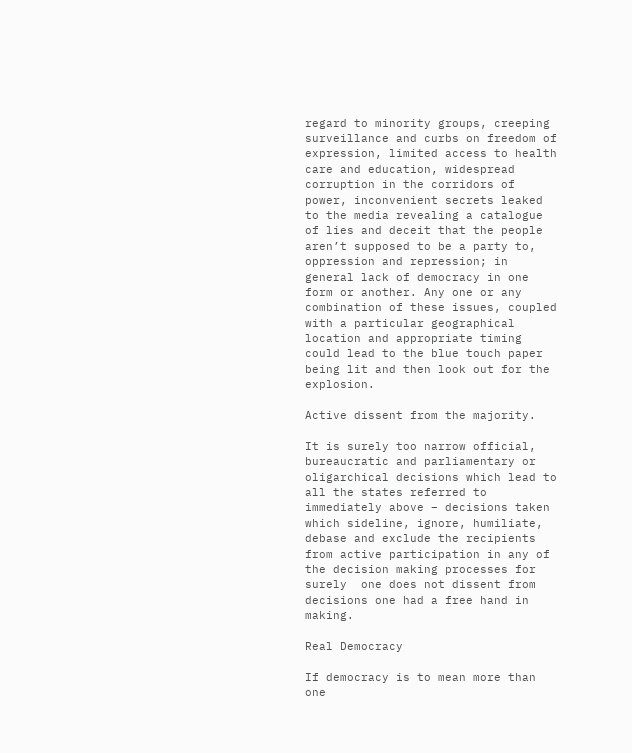regard to minority groups, creeping surveillance and curbs on freedom of expression, limited access to health care and education, widespread corruption in the corridors of power, inconvenient secrets leaked to the media revealing a catalogue of lies and deceit that the people aren’t supposed to be a party to, oppression and repression; in general lack of democracy in one form or another. Any one or any combination of these issues, coupled with a particular geographical location and appropriate timing could lead to the blue touch paper being lit and then look out for the explosion.

Active dissent from the majority.

It is surely too narrow official, bureaucratic and parliamentary or oligarchical decisions which lead to all the states referred to immediately above – decisions taken which sideline, ignore, humiliate, debase and exclude the recipients from active participation in any of the decision making processes for surely  one does not dissent from decisions one had a free hand in making.

Real Democracy

If democracy is to mean more than one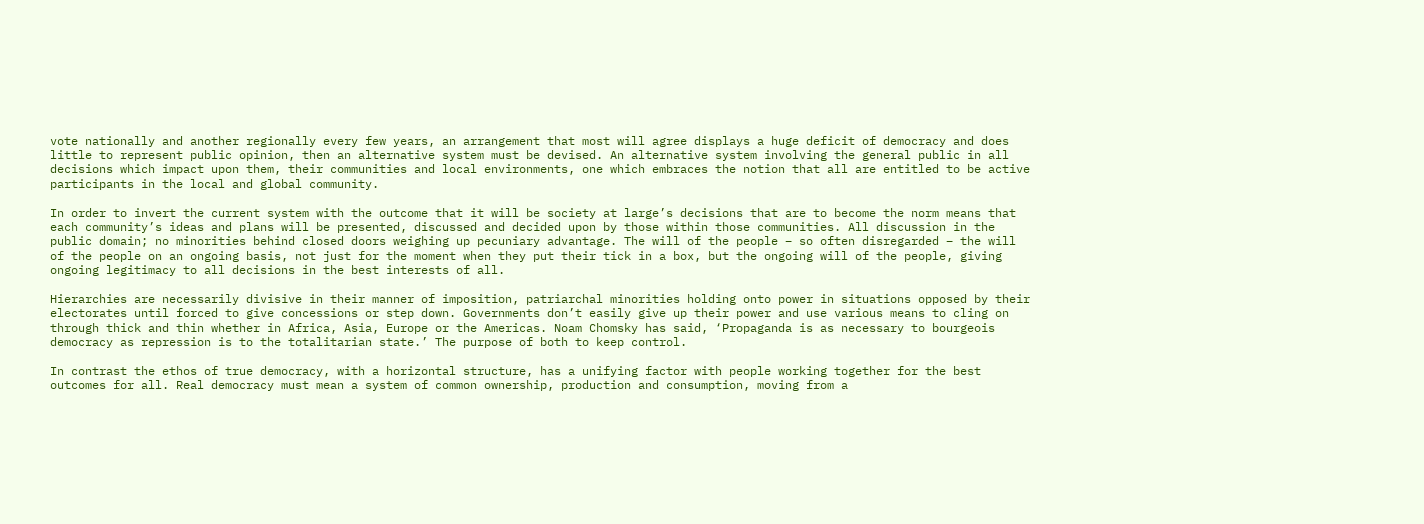vote nationally and another regionally every few years, an arrangement that most will agree displays a huge deficit of democracy and does little to represent public opinion, then an alternative system must be devised. An alternative system involving the general public in all decisions which impact upon them, their communities and local environments, one which embraces the notion that all are entitled to be active participants in the local and global community.

In order to invert the current system with the outcome that it will be society at large’s decisions that are to become the norm means that each community’s ideas and plans will be presented, discussed and decided upon by those within those communities. All discussion in the public domain; no minorities behind closed doors weighing up pecuniary advantage. The will of the people – so often disregarded – the will of the people on an ongoing basis, not just for the moment when they put their tick in a box, but the ongoing will of the people, giving ongoing legitimacy to all decisions in the best interests of all.

Hierarchies are necessarily divisive in their manner of imposition, patriarchal minorities holding onto power in situations opposed by their electorates until forced to give concessions or step down. Governments don’t easily give up their power and use various means to cling on through thick and thin whether in Africa, Asia, Europe or the Americas. Noam Chomsky has said, ‘Propaganda is as necessary to bourgeois democracy as repression is to the totalitarian state.’ The purpose of both to keep control.

In contrast the ethos of true democracy, with a horizontal structure, has a unifying factor with people working together for the best outcomes for all. Real democracy must mean a system of common ownership, production and consumption, moving from a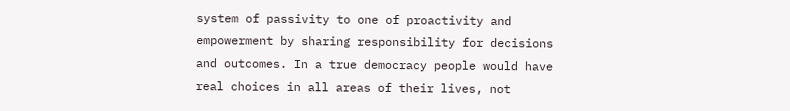system of passivity to one of proactivity and empowerment by sharing responsibility for decisions and outcomes. In a true democracy people would have real choices in all areas of their lives, not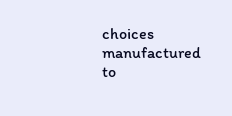choices manufactured to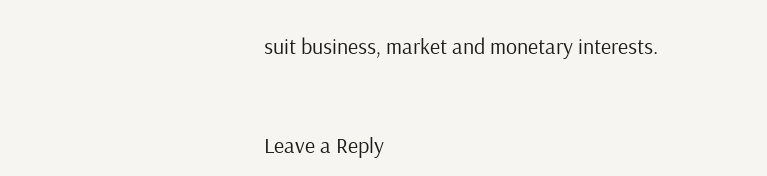suit business, market and monetary interests.


Leave a Reply